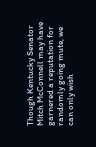Though Kentucky Senator Mitch McConnell may have garnered a reputation for randomly going mute, we can only wish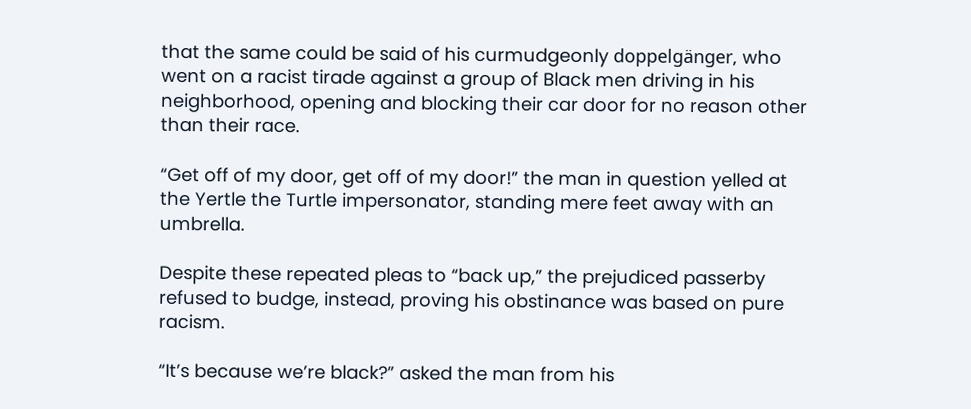that the same could be said of his curmudgeonly doppelgänger, who went on a racist tirade against a group of Black men driving in his neighborhood, opening and blocking their car door for no reason other than their race.

“Get off of my door, get off of my door!” the man in question yelled at the Yertle the Turtle impersonator, standing mere feet away with an umbrella.

Despite these repeated pleas to “back up,” the prejudiced passerby refused to budge, instead, proving his obstinance was based on pure racism.

“It’s because we’re black?” asked the man from his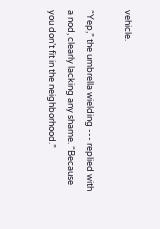vehicle.

“Yep,” the umbrella wielding --- replied with a nod, clearly lacking any shame. “Because you don’t fit in the neighborhood.”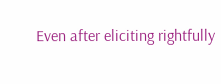Even after eliciting rightfully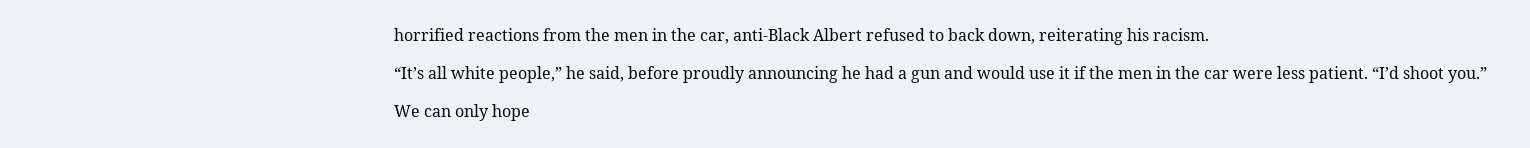horrified reactions from the men in the car, anti-Black Albert refused to back down, reiterating his racism.

“It’s all white people,” he said, before proudly announcing he had a gun and would use it if the men in the car were less patient. “I’d shoot you.”

We can only hope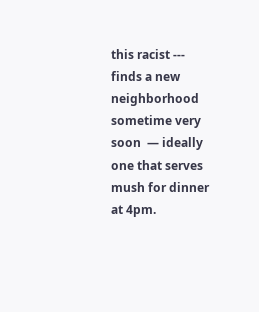this racist --- finds a new neighborhood sometime very soon  — ideally one that serves mush for dinner at 4pm.